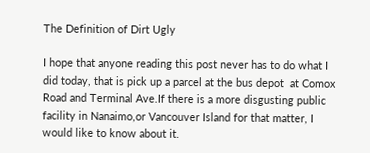The Definition of Dirt Ugly

I hope that anyone reading this post never has to do what I did today, that is pick up a parcel at the bus depot  at Comox Road and Terminal Ave.If there is a more disgusting public facility in Nanaimo,or Vancouver Island for that matter, I would like to know about it.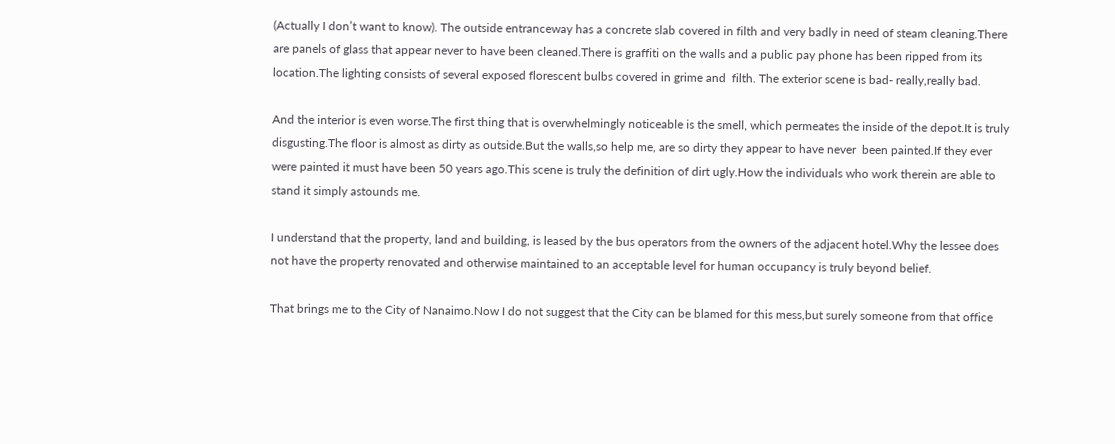(Actually I don’t want to know). The outside entranceway has a concrete slab covered in filth and very badly in need of steam cleaning.There are panels of glass that appear never to have been cleaned.There is graffiti on the walls and a public pay phone has been ripped from its location.The lighting consists of several exposed florescent bulbs covered in grime and  filth. The exterior scene is bad- really,really bad.

And the interior is even worse.The first thing that is overwhelmingly noticeable is the smell, which permeates the inside of the depot.It is truly disgusting.The floor is almost as dirty as outside.But the walls,so help me, are so dirty they appear to have never  been painted.If they ever were painted it must have been 50 years ago.This scene is truly the definition of dirt ugly.How the individuals who work therein are able to stand it simply astounds me.

I understand that the property, land and building, is leased by the bus operators from the owners of the adjacent hotel.Why the lessee does not have the property renovated and otherwise maintained to an acceptable level for human occupancy is truly beyond belief.

That brings me to the City of Nanaimo.Now I do not suggest that the City can be blamed for this mess,but surely someone from that office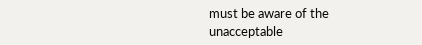must be aware of the unacceptable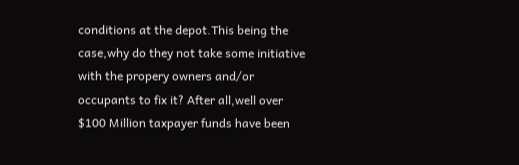conditions at the depot.This being the case,why do they not take some initiative with the propery owners and/or occupants to fix it? After all,well over $100 Million taxpayer funds have been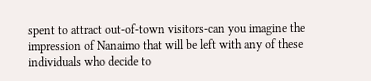spent to attract out-of-town visitors-can you imagine the impression of Nanaimo that will be left with any of these individuals who decide to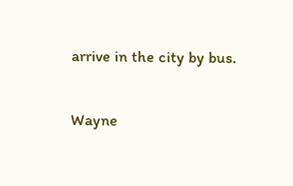arrive in the city by bus.

Wayne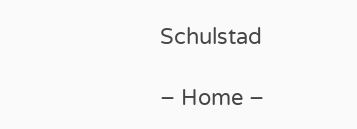Schulstad

– Home –